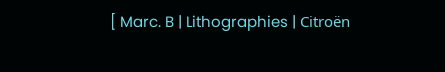[ Marc. B | Lithographies | Citroën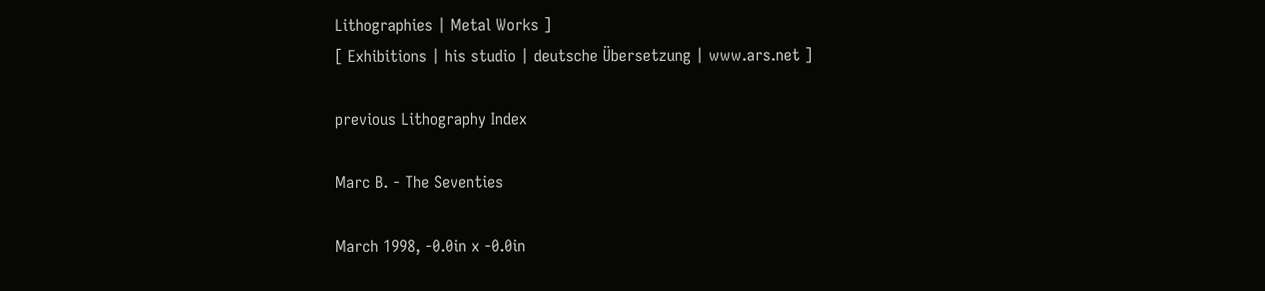Lithographies | Metal Works ]
[ Exhibitions | his studio | deutsche Übersetzung | www.ars.net ]

previous Lithography Index

Marc B. - The Seventies

March 1998, -0.0in x -0.0in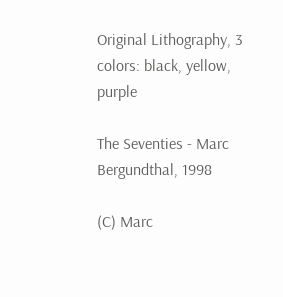Original Lithography, 3 colors: black, yellow, purple

The Seventies - Marc Bergundthal, 1998

(C) Marc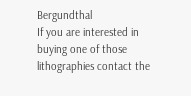Bergundthal
If you are interested in buying one of those lithographies contact the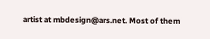artist at mbdesign@ars.net. Most of them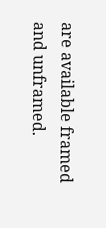are available framed and unframed.